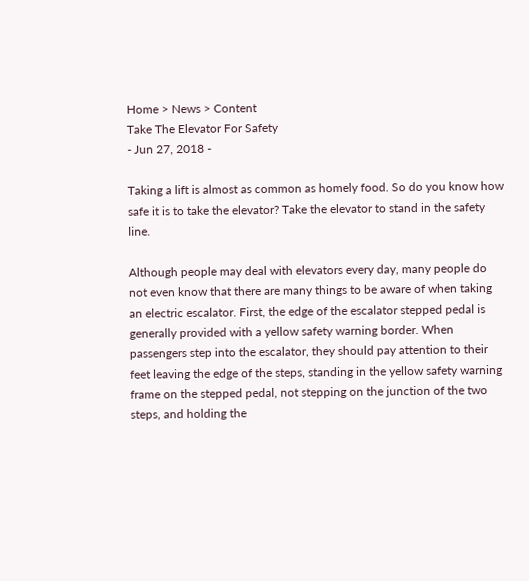Home > News > Content
Take The Elevator For Safety
- Jun 27, 2018 -

Taking a lift is almost as common as homely food. So do you know how safe it is to take the elevator? Take the elevator to stand in the safety line.

Although people may deal with elevators every day, many people do not even know that there are many things to be aware of when taking an electric escalator. First, the edge of the escalator stepped pedal is generally provided with a yellow safety warning border. When passengers step into the escalator, they should pay attention to their feet leaving the edge of the steps, standing in the yellow safety warning frame on the stepped pedal, not stepping on the junction of the two steps, and holding the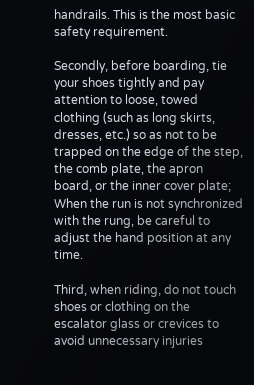handrails. This is the most basic safety requirement.

Secondly, before boarding, tie your shoes tightly and pay attention to loose, towed clothing (such as long skirts, dresses, etc.) so as not to be trapped on the edge of the step, the comb plate, the apron board, or the inner cover plate; When the run is not synchronized with the rung, be careful to adjust the hand position at any time.

Third, when riding, do not touch shoes or clothing on the escalator glass or crevices to avoid unnecessary injuries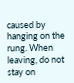caused by hanging on the rung. When leaving, do not stay on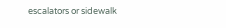escalators or sidewalk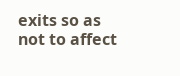exits so as not to affect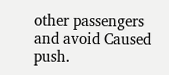other passengers and avoid Caused push.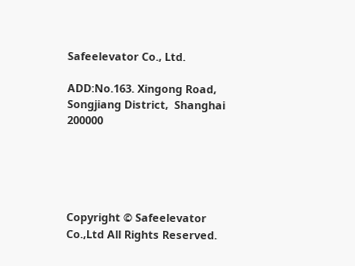Safeelevator Co., Ltd.

ADD:No.163. Xingong Road, Songjiang District,  Shanghai 200000





Copyright © Safeelevator Co.,Ltd All Rights Reserved.